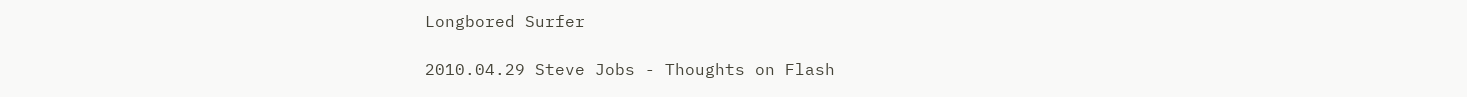Longbored Surfer

2010.04.29 Steve Jobs - Thoughts on Flash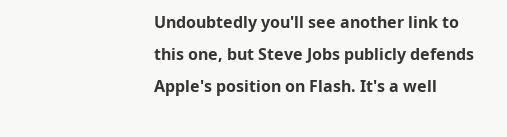Undoubtedly you'll see another link to this one, but Steve Jobs publicly defends Apple's position on Flash. It's a well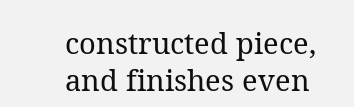constructed piece, and finishes even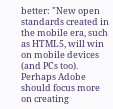better: "New open standards created in the mobile era, such as HTML5, will win on mobile devices (and PCs too). Perhaps Adobe should focus more on creating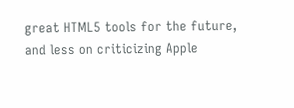great HTML5 tools for the future, and less on criticizing Apple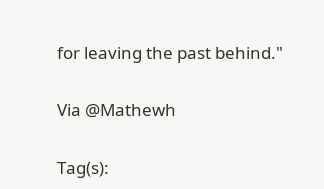for leaving the past behind."

Via @Mathewh

Tag(s):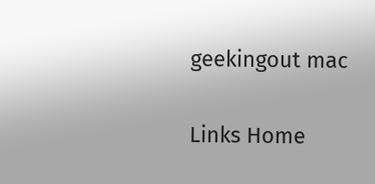geekingout mac

Links Home